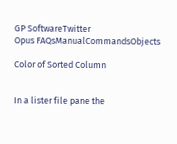GP SoftwareTwitter
Opus FAQsManualCommandsObjects

Color of Sorted Column


In a lister file pane the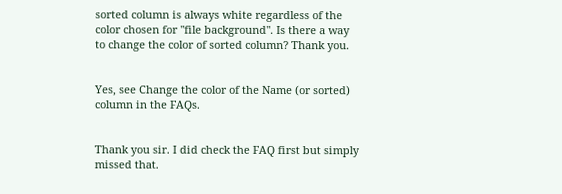sorted column is always white regardless of the color chosen for "file background". Is there a way to change the color of sorted column? Thank you.


Yes, see Change the color of the Name (or sorted) column in the FAQs.


Thank you sir. I did check the FAQ first but simply missed that.